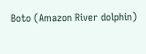Boto (Amazon River dolphin)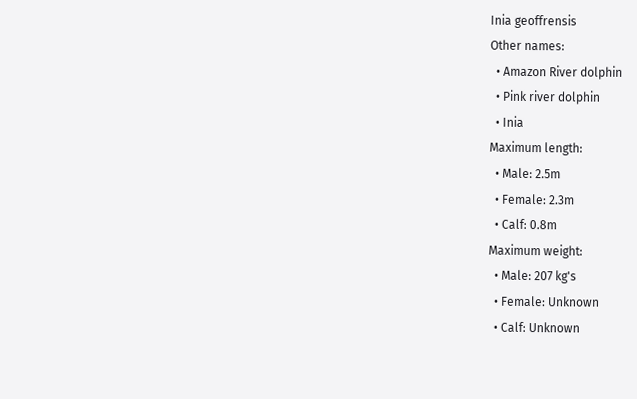Inia geoffrensis
Other names:
  • Amazon River dolphin
  • Pink river dolphin
  • Inia
Maximum length:
  • Male: 2.5m
  • Female: 2.3m
  • Calf: 0.8m
Maximum weight:
  • Male: 207 kg's
  • Female: Unknown
  • Calf: Unknown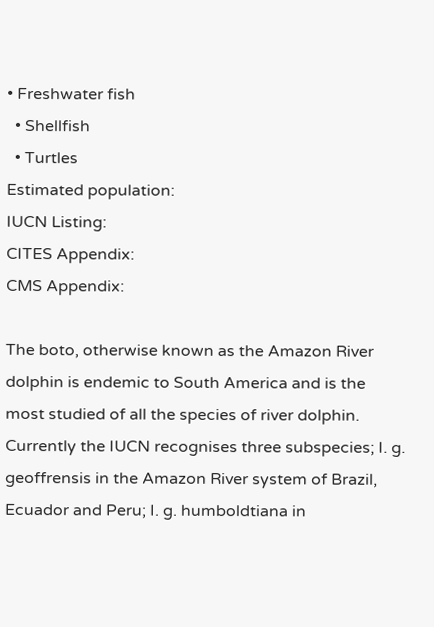• Freshwater fish
  • Shellfish
  • Turtles
Estimated population:
IUCN Listing:
CITES Appendix:
CMS Appendix:

The boto, otherwise known as the Amazon River dolphin is endemic to South America and is the most studied of all the species of river dolphin. Currently the IUCN recognises three subspecies; I. g. geoffrensis in the Amazon River system of Brazil, Ecuador and Peru; I. g. humboldtiana in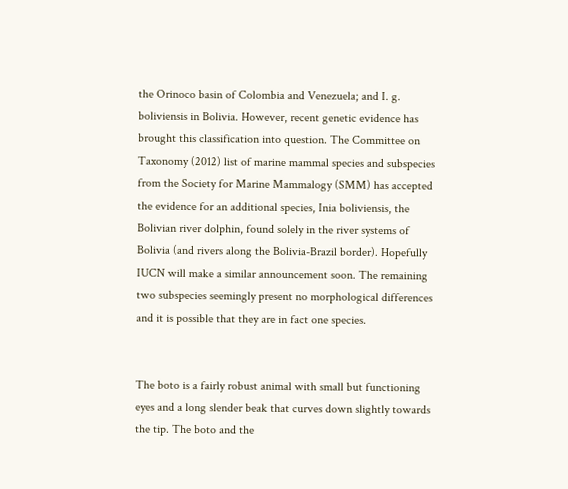the Orinoco basin of Colombia and Venezuela; and I. g. boliviensis in Bolivia. However, recent genetic evidence has brought this classification into question. The Committee on Taxonomy (2012) list of marine mammal species and subspecies from the Society for Marine Mammalogy (SMM) has accepted the evidence for an additional species, Inia boliviensis, the Bolivian river dolphin, found solely in the river systems of Bolivia (and rivers along the Bolivia-Brazil border). Hopefully IUCN will make a similar announcement soon. The remaining two subspecies seemingly present no morphological differences and it is possible that they are in fact one species.


The boto is a fairly robust animal with small but functioning eyes and a long slender beak that curves down slightly towards the tip. The boto and the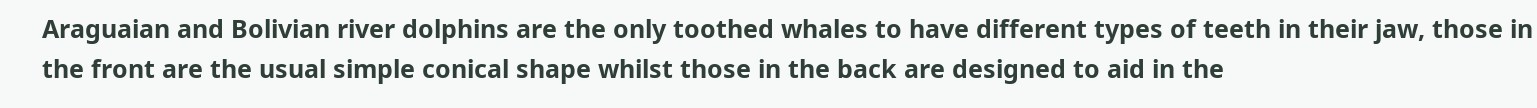Araguaian and Bolivian river dolphins are the only toothed whales to have different types of teeth in their jaw, those in the front are the usual simple conical shape whilst those in the back are designed to aid in the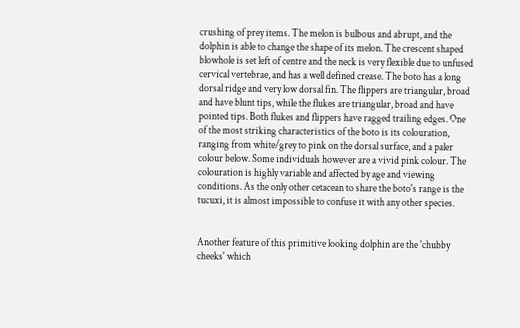crushing of prey items. The melon is bulbous and abrupt, and the dolphin is able to change the shape of its melon. The crescent shaped blowhole is set left of centre and the neck is very flexible due to unfused cervical vertebrae, and has a well defined crease. The boto has a long dorsal ridge and very low dorsal fin. The flippers are triangular, broad and have blunt tips, while the flukes are triangular, broad and have pointed tips. Both flukes and flippers have ragged trailing edges. One of the most striking characteristics of the boto is its colouration, ranging from white/grey to pink on the dorsal surface, and a paler colour below. Some individuals however are a vivid pink colour. The colouration is highly variable and affected by age and viewing conditions. As the only other cetacean to share the boto's range is the tucuxi, it is almost impossible to confuse it with any other species.


Another feature of this primitive looking dolphin are the 'chubby cheeks' which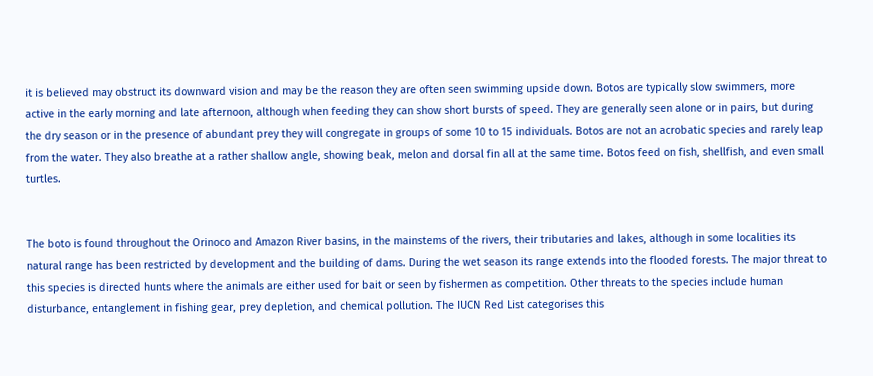it is believed may obstruct its downward vision and may be the reason they are often seen swimming upside down. Botos are typically slow swimmers, more active in the early morning and late afternoon, although when feeding they can show short bursts of speed. They are generally seen alone or in pairs, but during the dry season or in the presence of abundant prey they will congregate in groups of some 10 to 15 individuals. Botos are not an acrobatic species and rarely leap from the water. They also breathe at a rather shallow angle, showing beak, melon and dorsal fin all at the same time. Botos feed on fish, shellfish, and even small turtles.


The boto is found throughout the Orinoco and Amazon River basins, in the mainstems of the rivers, their tributaries and lakes, although in some localities its natural range has been restricted by development and the building of dams. During the wet season its range extends into the flooded forests. The major threat to this species is directed hunts where the animals are either used for bait or seen by fishermen as competition. Other threats to the species include human disturbance, entanglement in fishing gear, prey depletion, and chemical pollution. The IUCN Red List categorises this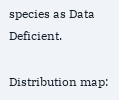species as Data Deficient.

Distribution map: